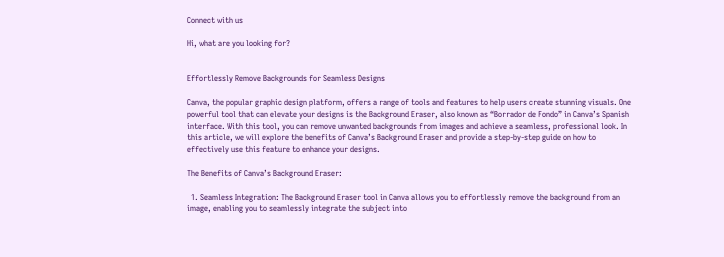Connect with us

Hi, what are you looking for?


Effortlessly Remove Backgrounds for Seamless Designs

Canva, the popular graphic design platform, offers a range of tools and features to help users create stunning visuals. One powerful tool that can elevate your designs is the Background Eraser, also known as “Borrador de Fondo” in Canva’s Spanish interface. With this tool, you can remove unwanted backgrounds from images and achieve a seamless, professional look. In this article, we will explore the benefits of Canva’s Background Eraser and provide a step-by-step guide on how to effectively use this feature to enhance your designs.

The Benefits of Canva’s Background Eraser:

  1. Seamless Integration: The Background Eraser tool in Canva allows you to effortlessly remove the background from an image, enabling you to seamlessly integrate the subject into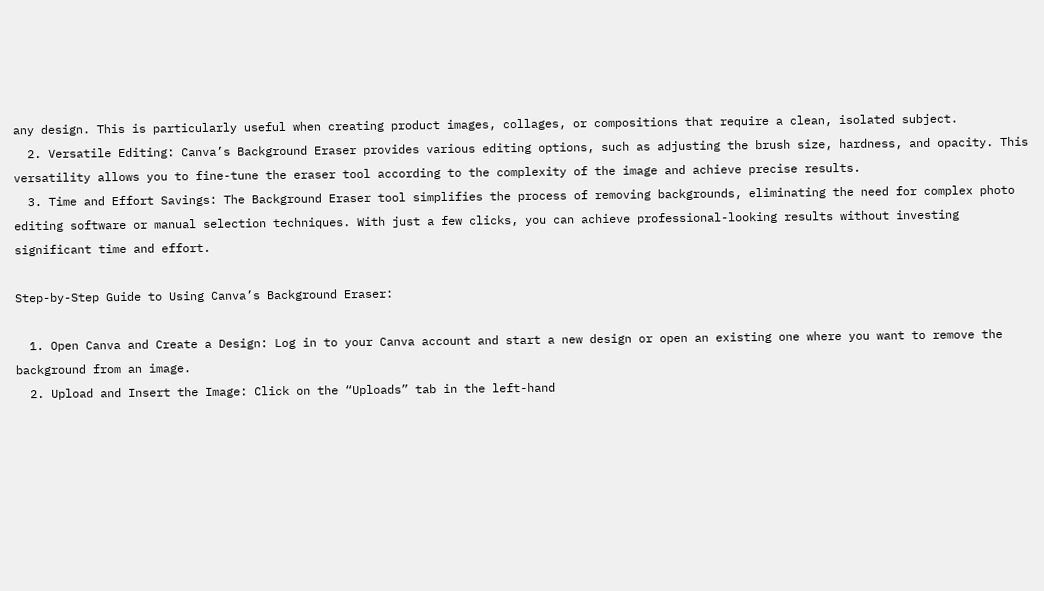any design. This is particularly useful when creating product images, collages, or compositions that require a clean, isolated subject.
  2. Versatile Editing: Canva’s Background Eraser provides various editing options, such as adjusting the brush size, hardness, and opacity. This versatility allows you to fine-tune the eraser tool according to the complexity of the image and achieve precise results.
  3. Time and Effort Savings: The Background Eraser tool simplifies the process of removing backgrounds, eliminating the need for complex photo editing software or manual selection techniques. With just a few clicks, you can achieve professional-looking results without investing significant time and effort.

Step-by-Step Guide to Using Canva’s Background Eraser:

  1. Open Canva and Create a Design: Log in to your Canva account and start a new design or open an existing one where you want to remove the background from an image.
  2. Upload and Insert the Image: Click on the “Uploads” tab in the left-hand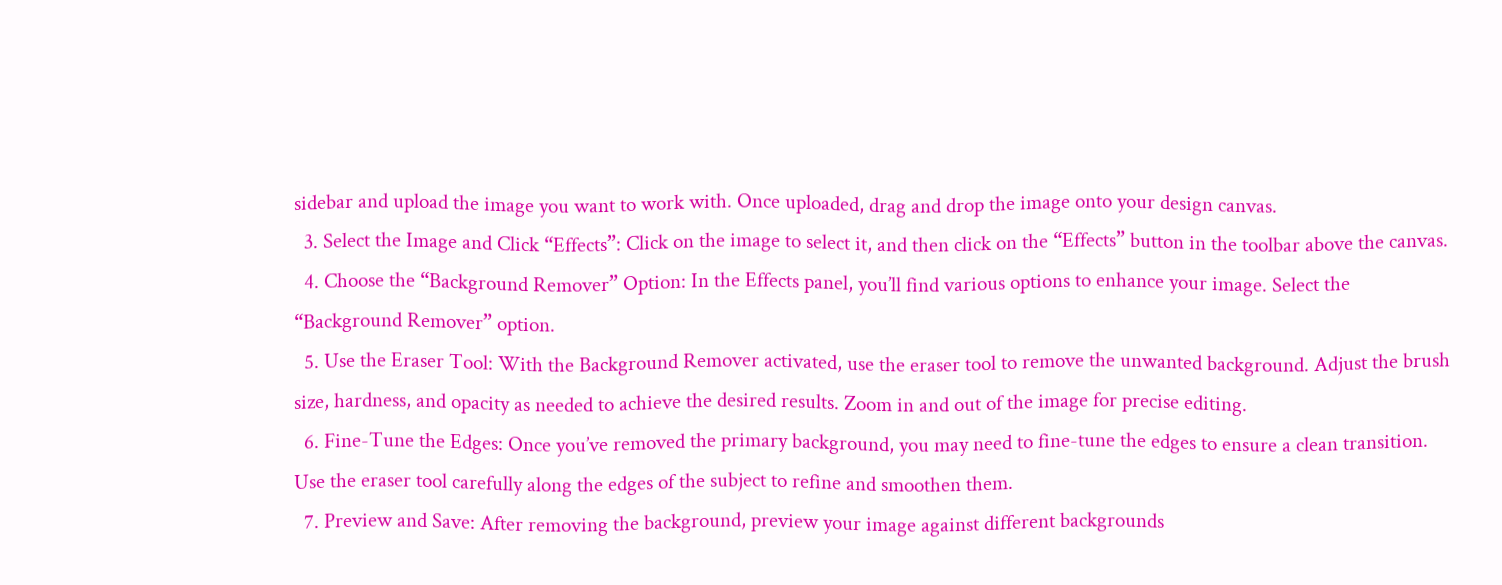sidebar and upload the image you want to work with. Once uploaded, drag and drop the image onto your design canvas.
  3. Select the Image and Click “Effects”: Click on the image to select it, and then click on the “Effects” button in the toolbar above the canvas.
  4. Choose the “Background Remover” Option: In the Effects panel, you’ll find various options to enhance your image. Select the “Background Remover” option.
  5. Use the Eraser Tool: With the Background Remover activated, use the eraser tool to remove the unwanted background. Adjust the brush size, hardness, and opacity as needed to achieve the desired results. Zoom in and out of the image for precise editing.
  6. Fine-Tune the Edges: Once you’ve removed the primary background, you may need to fine-tune the edges to ensure a clean transition. Use the eraser tool carefully along the edges of the subject to refine and smoothen them.
  7. Preview and Save: After removing the background, preview your image against different backgrounds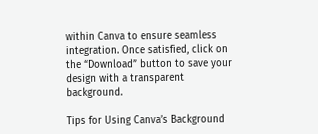within Canva to ensure seamless integration. Once satisfied, click on the “Download” button to save your design with a transparent background.

Tips for Using Canva’s Background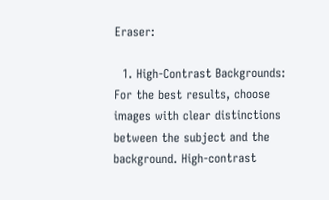Eraser:

  1. High-Contrast Backgrounds: For the best results, choose images with clear distinctions between the subject and the background. High-contrast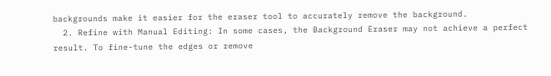backgrounds make it easier for the eraser tool to accurately remove the background.
  2. Refine with Manual Editing: In some cases, the Background Eraser may not achieve a perfect result. To fine-tune the edges or remove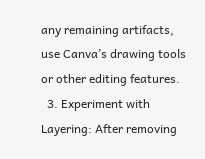any remaining artifacts, use Canva’s drawing tools or other editing features.
  3. Experiment with Layering: After removing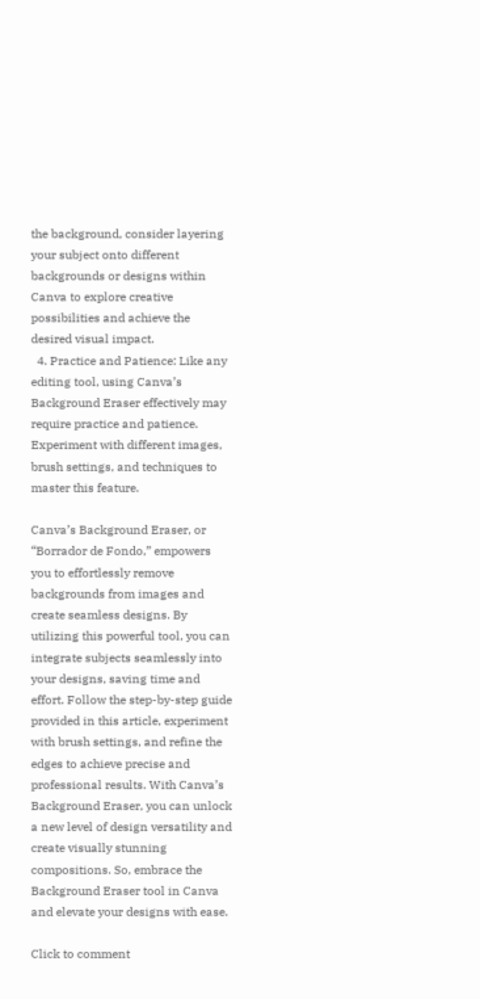the background, consider layering your subject onto different backgrounds or designs within Canva to explore creative possibilities and achieve the desired visual impact.
  4. Practice and Patience: Like any editing tool, using Canva’s Background Eraser effectively may require practice and patience. Experiment with different images, brush settings, and techniques to master this feature.

Canva’s Background Eraser, or “Borrador de Fondo,” empowers you to effortlessly remove backgrounds from images and create seamless designs. By utilizing this powerful tool, you can integrate subjects seamlessly into your designs, saving time and effort. Follow the step-by-step guide provided in this article, experiment with brush settings, and refine the edges to achieve precise and professional results. With Canva’s Background Eraser, you can unlock a new level of design versatility and create visually stunning compositions. So, embrace the Background Eraser tool in Canva and elevate your designs with ease.

Click to comment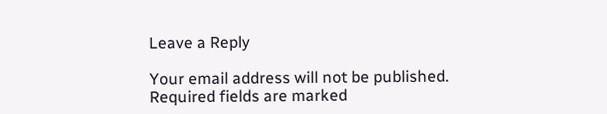Leave a Reply

Your email address will not be published. Required fields are marked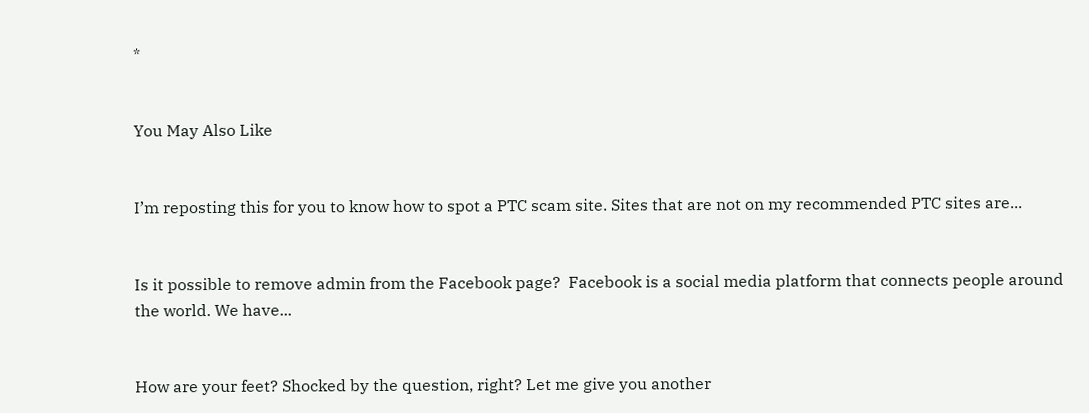*


You May Also Like


I’m reposting this for you to know how to spot a PTC scam site. Sites that are not on my recommended PTC sites are...


Is it possible to remove admin from the Facebook page?  Facebook is a social media platform that connects people around the world. We have...


How are your feet? Shocked by the question, right? Let me give you another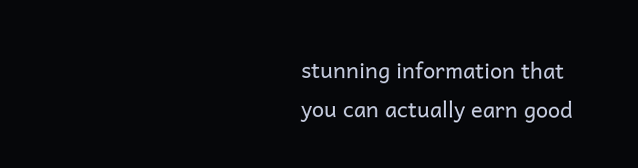stunning information that you can actually earn good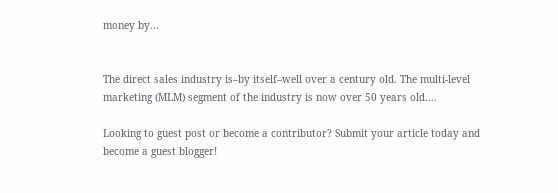money by...


The direct sales industry is–by itself–well over a century old. The multi-level marketing (MLM) segment of the industry is now over 50 years old....

Looking to guest post or become a contributor? Submit your article today and become a guest blogger!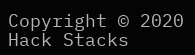Copyright © 2020 Hack Stacks